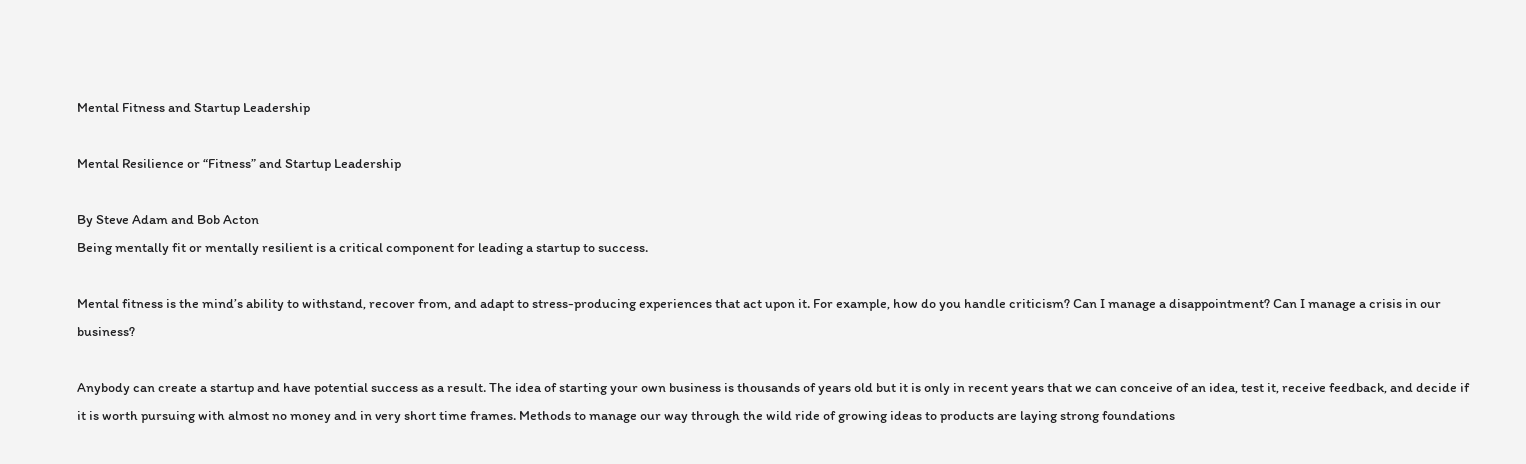Mental Fitness and Startup Leadership

Mental Resilience or “Fitness” and Startup Leadership

By Steve Adam and Bob Acton
Being mentally fit or mentally resilient is a critical component for leading a startup to success.

Mental fitness is the mind’s ability to withstand, recover from, and adapt to stress-producing experiences that act upon it. For example, how do you handle criticism? Can I manage a disappointment? Can I manage a crisis in our business?

Anybody can create a startup and have potential success as a result. The idea of starting your own business is thousands of years old but it is only in recent years that we can conceive of an idea, test it, receive feedback, and decide if it is worth pursuing with almost no money and in very short time frames. Methods to manage our way through the wild ride of growing ideas to products are laying strong foundations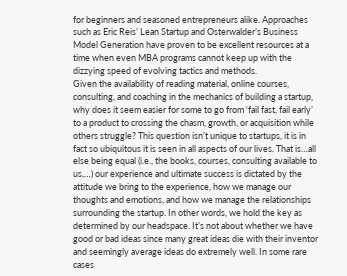for beginners and seasoned entrepreneurs alike. Approaches such as Eric Reis’ Lean Startup and Osterwalder’s Business Model Generation have proven to be excellent resources at a time when even MBA programs cannot keep up with the dizzying speed of evolving tactics and methods.
Given the availability of reading material, online courses, consulting, and coaching in the mechanics of building a startup, why does it seem easier for some to go from ‘fail fast, fail early’ to a product to crossing the chasm, growth, or acquisition while others struggle? This question isn’t unique to startups, it is in fact so ubiquitous it is seen in all aspects of our lives. That is…all else being equal (i.e., the books, courses, consulting available to us,…) our experience and ultimate success is dictated by the attitude we bring to the experience, how we manage our thoughts and emotions, and how we manage the relationships surrounding the startup. In other words, we hold the key as determined by our headspace. It’s not about whether we have good or bad ideas since many great ideas die with their inventor and seemingly average ideas do extremely well. In some rare cases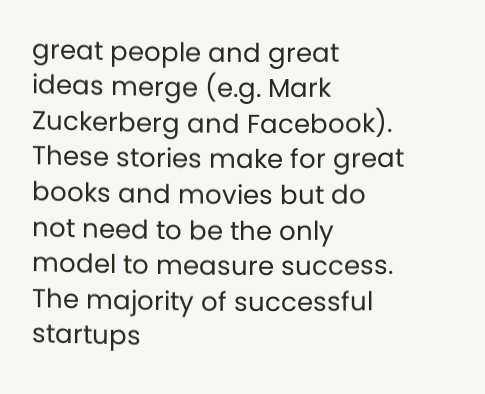great people and great ideas merge (e.g. Mark Zuckerberg and Facebook). These stories make for great books and movies but do not need to be the only model to measure success. The majority of successful startups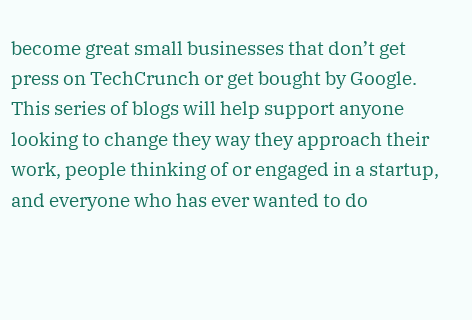become great small businesses that don’t get press on TechCrunch or get bought by Google.
This series of blogs will help support anyone looking to change they way they approach their work, people thinking of or engaged in a startup, and everyone who has ever wanted to do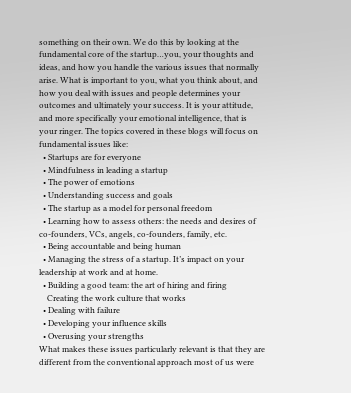something on their own. We do this by looking at the fundamental core of the startup…you, your thoughts and ideas, and how you handle the various issues that normally arise. What is important to you, what you think about, and how you deal with issues and people determines your outcomes and ultimately your success. It is your attitude, and more specifically your emotional intelligence, that is your ringer. The topics covered in these blogs will focus on fundamental issues like:
  • Startups are for everyone
  • Mindfulness in leading a startup
  • The power of emotions
  • Understanding success and goals
  • The startup as a model for personal freedom
  • Learning how to assess others: the needs and desires of co-founders, VCs, angels, co-founders, family, etc.
  • Being accountable and being human
  • Managing the stress of a startup. It’s impact on your leadership at work and at home.
  • Building a good team: the art of hiring and firing
    Creating the work culture that works
  • Dealing with failure
  • Developing your influence skills
  • Overusing your strengths
What makes these issues particularly relevant is that they are different from the conventional approach most of us were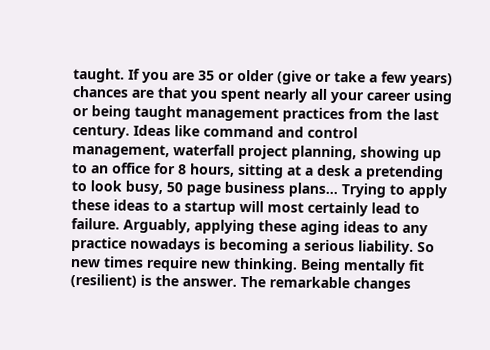taught. If you are 35 or older (give or take a few years) chances are that you spent nearly all your career using or being taught management practices from the last century. Ideas like command and control management, waterfall project planning, showing up to an office for 8 hours, sitting at a desk a pretending to look busy, 50 page business plans… Trying to apply these ideas to a startup will most certainly lead to failure. Arguably, applying these aging ideas to any practice nowadays is becoming a serious liability. So new times require new thinking. Being mentally fit (resilient) is the answer. The remarkable changes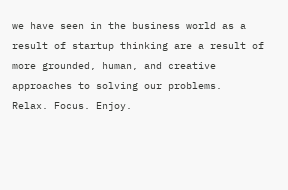we have seen in the business world as a result of startup thinking are a result of more grounded, human, and creative approaches to solving our problems.
Relax. Focus. Enjoy.